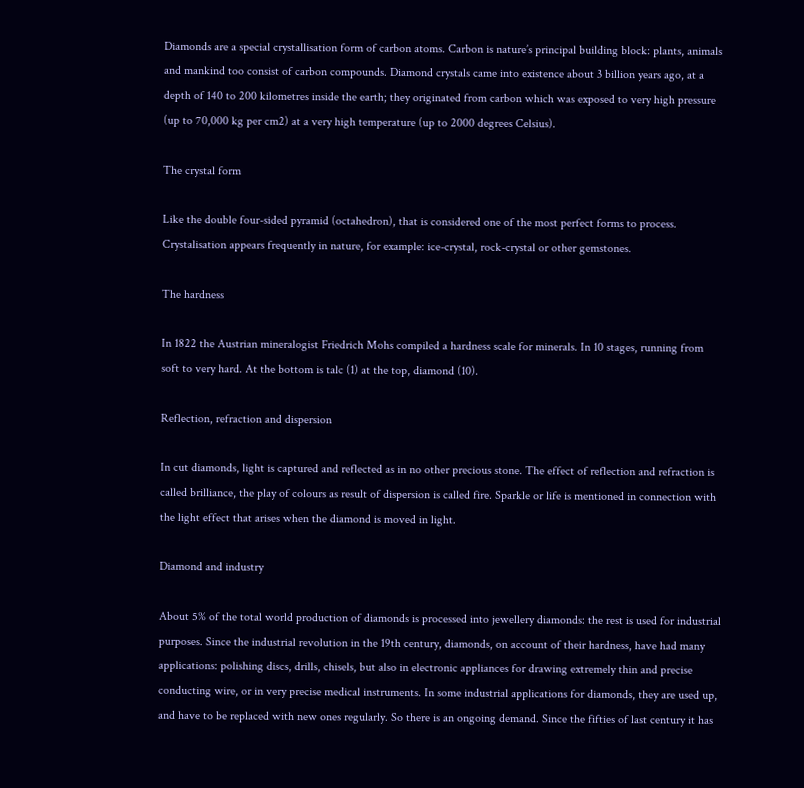Diamonds are a special crystallisation form of carbon atoms. Carbon is nature’s principal building block: plants, animals and mankind too consist of carbon compounds. Diamond crystals came into existence about 3 billion years ago, at a depth of 140 to 200 kilometres inside the earth; they originated from carbon which was exposed to very high pressure (up to 70,000 kg per cm2) at a very high temperature (up to 2000 degrees Celsius).

The crystal form

Like the double four-sided pyramid (octahedron), that is considered one of the most perfect forms to process. Crystalisation appears frequently in nature, for example: ice-crystal, rock-crystal or other gemstones.

The hardness

In 1822 the Austrian mineralogist Friedrich Mohs compiled a hardness scale for minerals. In 10 stages, running from soft to very hard. At the bottom is talc (1) at the top, diamond (10).

Reflection, refraction and dispersion

In cut diamonds, light is captured and reflected as in no other precious stone. The effect of reflection and refraction is called brilliance, the play of colours as result of dispersion is called fire. Sparkle or life is mentioned in connection with the light effect that arises when the diamond is moved in light.

Diamond and industry

About 5% of the total world production of diamonds is processed into jewellery diamonds: the rest is used for industrial purposes. Since the industrial revolution in the 19th century, diamonds, on account of their hardness, have had many applications: polishing discs, drills, chisels, but also in electronic appliances for drawing extremely thin and precise conducting wire, or in very precise medical instruments. In some industrial applications for diamonds, they are used up, and have to be replaced with new ones regularly. So there is an ongoing demand. Since the fifties of last century it has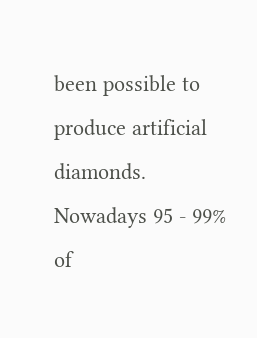been possible to produce artificial diamonds. Nowadays 95 - 99% of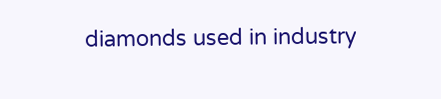diamonds used in industry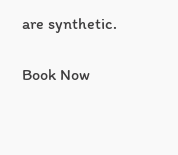are synthetic.

Book Now